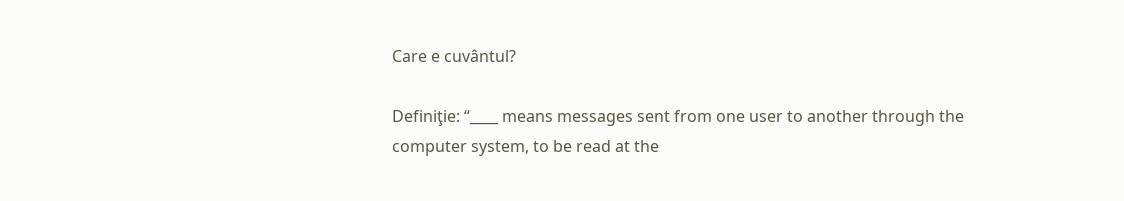Care e cuvântul?

Definiţie: “____ means messages sent from one user to another through the computer system, to be read at the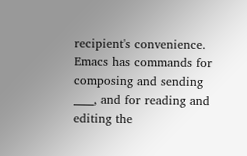recipient's convenience. Emacs has commands for composing and sending ____, and for reading and editing the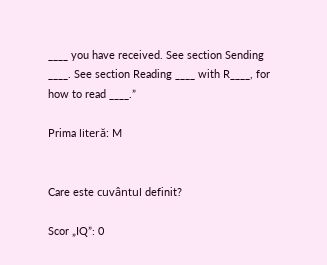____ you have received. See section Sending ____. See section Reading ____ with R____, for how to read ____.”

Prima literă: M


Care este cuvântul definit?

Scor „IQ”: 0